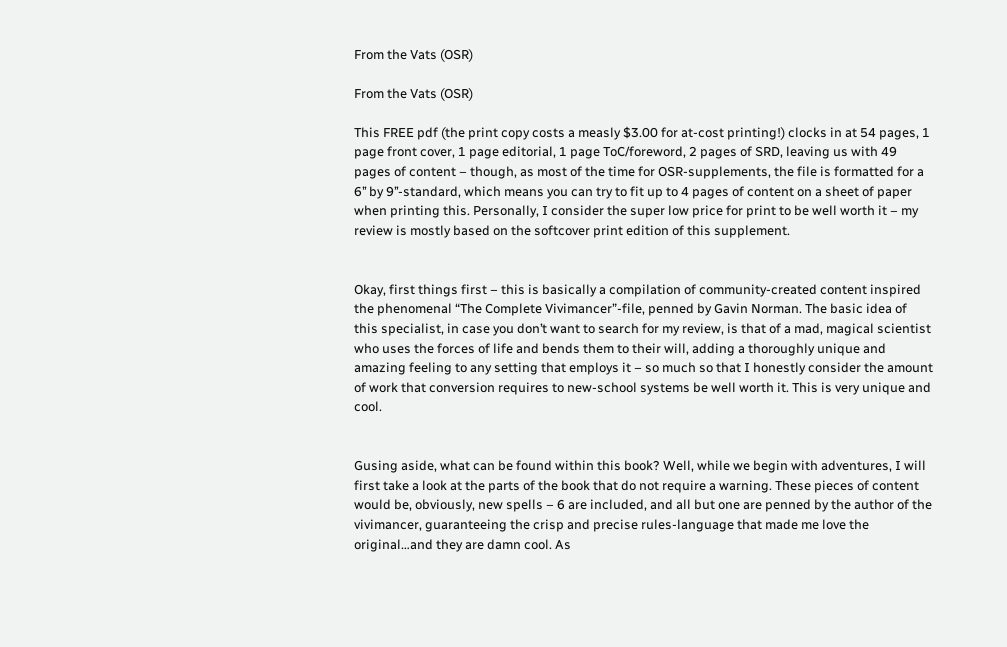From the Vats (OSR)

From the Vats (OSR)

This FREE pdf (the print copy costs a measly $3.00 for at-cost printing!) clocks in at 54 pages, 1 page front cover, 1 page editorial, 1 page ToC/foreword, 2 pages of SRD, leaving us with 49 pages of content – though, as most of the time for OSR-supplements, the file is formatted for a 6’’ by 9’’-standard, which means you can try to fit up to 4 pages of content on a sheet of paper when printing this. Personally, I consider the super low price for print to be well worth it – my review is mostly based on the softcover print edition of this supplement.


Okay, first things first – this is basically a compilation of community-created content inspired the phenomenal “The Complete Vivimancer”-file, penned by Gavin Norman. The basic idea of this specialist, in case you don’t want to search for my review, is that of a mad, magical scientist who uses the forces of life and bends them to their will, adding a thoroughly unique and amazing feeling to any setting that employs it – so much so that I honestly consider the amount of work that conversion requires to new-school systems be well worth it. This is very unique and cool.


Gusing aside, what can be found within this book? Well, while we begin with adventures, I will first take a look at the parts of the book that do not require a warning. These pieces of content would be, obviously, new spells – 6 are included, and all but one are penned by the author of the vivimancer, guaranteeing the crisp and precise rules-language that made me love the original…and they are damn cool. As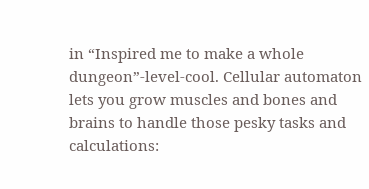in “Inspired me to make a whole dungeon”-level-cool. Cellular automaton lets you grow muscles and bones and brains to handle those pesky tasks and calculations: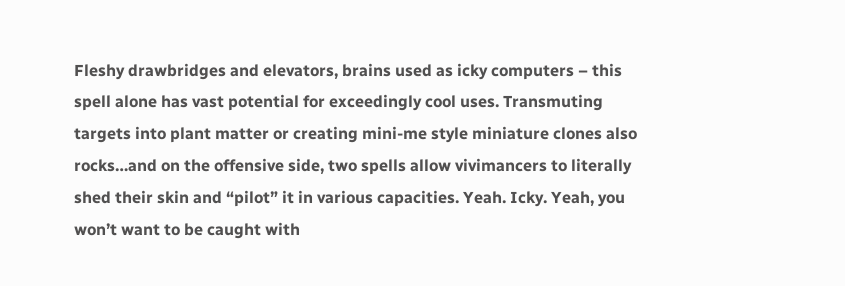Fleshy drawbridges and elevators, brains used as icky computers – this spell alone has vast potential for exceedingly cool uses. Transmuting targets into plant matter or creating mini-me style miniature clones also rocks…and on the offensive side, two spells allow vivimancers to literally shed their skin and “pilot” it in various capacities. Yeah. Icky. Yeah, you won’t want to be caught with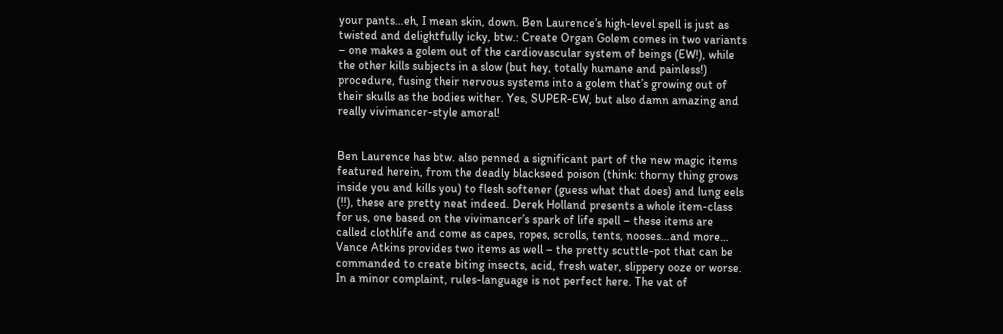your pants…eh, I mean skin, down. Ben Laurence’s high-level spell is just as twisted and delightfully icky, btw.: Create Organ Golem comes in two variants – one makes a golem out of the cardiovascular system of beings (EW!), while the other kills subjects in a slow (but hey, totally humane and painless!) procedure, fusing their nervous systems into a golem that’s growing out of their skulls as the bodies wither. Yes, SUPER-EW, but also damn amazing and really vivimancer-style amoral!


Ben Laurence has btw. also penned a significant part of the new magic items featured herein, from the deadly blackseed poison (think: thorny thing grows inside you and kills you) to flesh softener (guess what that does) and lung eels (!!), these are pretty neat indeed. Derek Holland presents a whole item-class for us, one based on the vivimancer’s spark of life spell – these items are called clothlife and come as capes, ropes, scrolls, tents, nooses…and more… Vance Atkins provides two items as well – the pretty scuttle-pot that can be commanded to create biting insects, acid, fresh water, slippery ooze or worse. In a minor complaint, rules-language is not perfect here. The vat of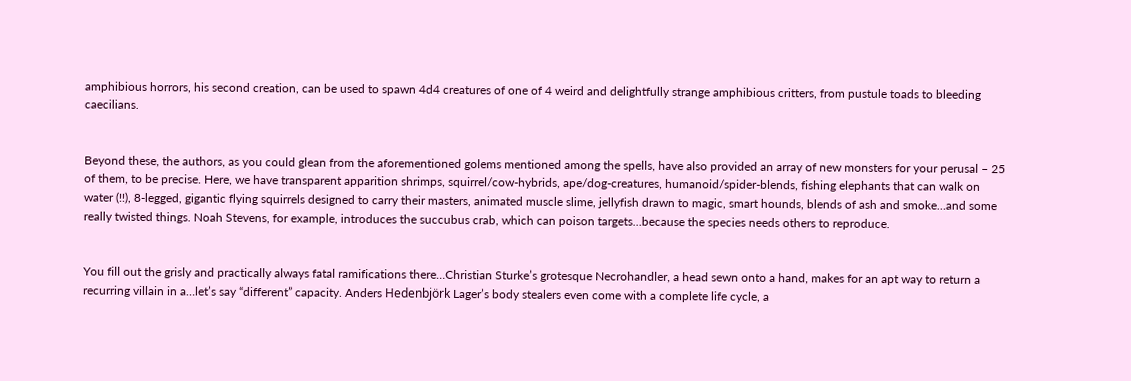amphibious horrors, his second creation, can be used to spawn 4d4 creatures of one of 4 weird and delightfully strange amphibious critters, from pustule toads to bleeding caecilians.


Beyond these, the authors, as you could glean from the aforementioned golems mentioned among the spells, have also provided an array of new monsters for your perusal – 25 of them, to be precise. Here, we have transparent apparition shrimps, squirrel/cow-hybrids, ape/dog-creatures, humanoid/spider-blends, fishing elephants that can walk on water (!!), 8-legged, gigantic flying squirrels designed to carry their masters, animated muscle slime, jellyfish drawn to magic, smart hounds, blends of ash and smoke…and some really twisted things. Noah Stevens, for example, introduces the succubus crab, which can poison targets…because the species needs others to reproduce.


You fill out the grisly and practically always fatal ramifications there…Christian Sturke’s grotesque Necrohandler, a head sewn onto a hand, makes for an apt way to return a recurring villain in a…let’s say “different” capacity. Anders Hedenbjörk Lager’s body stealers even come with a complete life cycle, a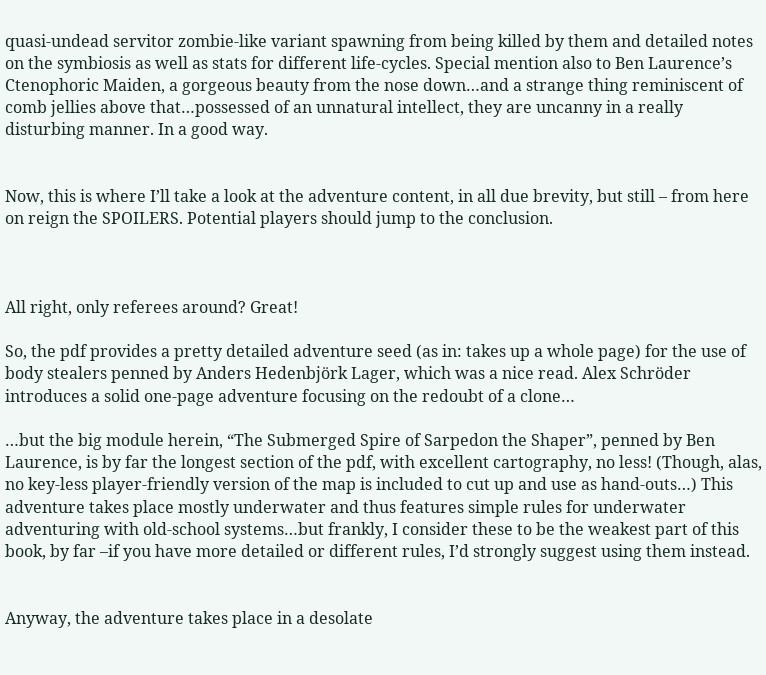quasi-undead servitor zombie-like variant spawning from being killed by them and detailed notes on the symbiosis as well as stats for different life-cycles. Special mention also to Ben Laurence’s Ctenophoric Maiden, a gorgeous beauty from the nose down…and a strange thing reminiscent of comb jellies above that…possessed of an unnatural intellect, they are uncanny in a really disturbing manner. In a good way.


Now, this is where I’ll take a look at the adventure content, in all due brevity, but still – from here on reign the SPOILERS. Potential players should jump to the conclusion.



All right, only referees around? Great!

So, the pdf provides a pretty detailed adventure seed (as in: takes up a whole page) for the use of body stealers penned by Anders Hedenbjörk Lager, which was a nice read. Alex Schröder introduces a solid one-page adventure focusing on the redoubt of a clone…

…but the big module herein, “The Submerged Spire of Sarpedon the Shaper”, penned by Ben Laurence, is by far the longest section of the pdf, with excellent cartography, no less! (Though, alas, no key-less player-friendly version of the map is included to cut up and use as hand-outs…) This adventure takes place mostly underwater and thus features simple rules for underwater adventuring with old-school systems…but frankly, I consider these to be the weakest part of this book, by far –if you have more detailed or different rules, I’d strongly suggest using them instead.


Anyway, the adventure takes place in a desolate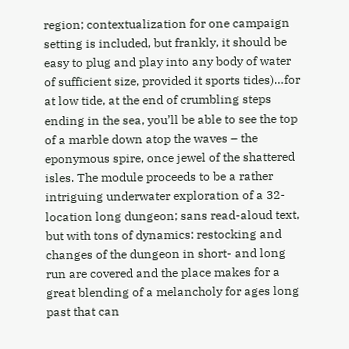region; contextualization for one campaign setting is included, but frankly, it should be easy to plug and play into any body of water of sufficient size, provided it sports tides)…for at low tide, at the end of crumbling steps ending in the sea, you’ll be able to see the top of a marble down atop the waves – the eponymous spire, once jewel of the shattered isles. The module proceeds to be a rather intriguing underwater exploration of a 32-location long dungeon; sans read-aloud text, but with tons of dynamics: restocking and changes of the dungeon in short- and long run are covered and the place makes for a great blending of a melancholy for ages long past that can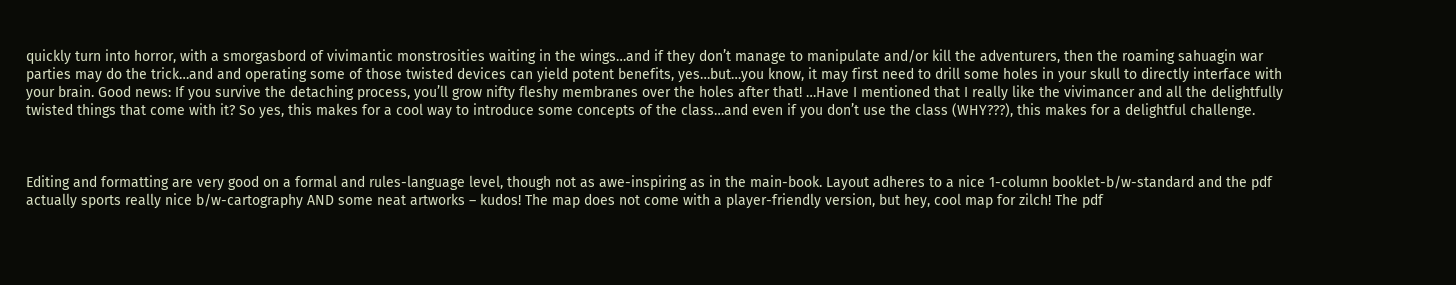quickly turn into horror, with a smorgasbord of vivimantic monstrosities waiting in the wings…and if they don’t manage to manipulate and/or kill the adventurers, then the roaming sahuagin war parties may do the trick…and and operating some of those twisted devices can yield potent benefits, yes…but…you know, it may first need to drill some holes in your skull to directly interface with your brain. Good news: If you survive the detaching process, you’ll grow nifty fleshy membranes over the holes after that! …Have I mentioned that I really like the vivimancer and all the delightfully twisted things that come with it? So yes, this makes for a cool way to introduce some concepts of the class…and even if you don’t use the class (WHY???), this makes for a delightful challenge.



Editing and formatting are very good on a formal and rules-language level, though not as awe-inspiring as in the main-book. Layout adheres to a nice 1-column booklet-b/w-standard and the pdf actually sports really nice b/w-cartography AND some neat artworks – kudos! The map does not come with a player-friendly version, but hey, cool map for zilch! The pdf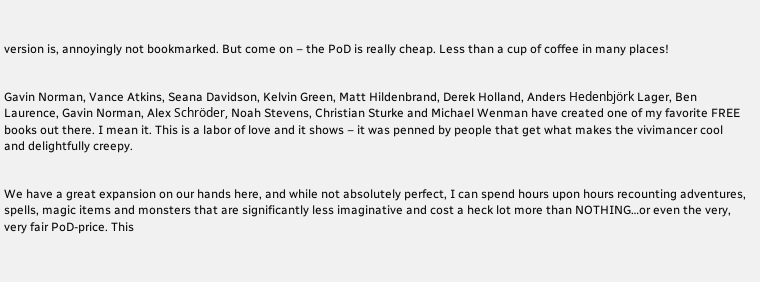version is, annoyingly not bookmarked. But come on – the PoD is really cheap. Less than a cup of coffee in many places!


Gavin Norman, Vance Atkins, Seana Davidson, Kelvin Green, Matt Hildenbrand, Derek Holland, Anders Hedenbjörk Lager, Ben Laurence, Gavin Norman, Alex Schröder, Noah Stevens, Christian Sturke and Michael Wenman have created one of my favorite FREE books out there. I mean it. This is a labor of love and it shows – it was penned by people that get what makes the vivimancer cool and delightfully creepy.


We have a great expansion on our hands here, and while not absolutely perfect, I can spend hours upon hours recounting adventures, spells, magic items and monsters that are significantly less imaginative and cost a heck lot more than NOTHING…or even the very, very fair PoD-price. This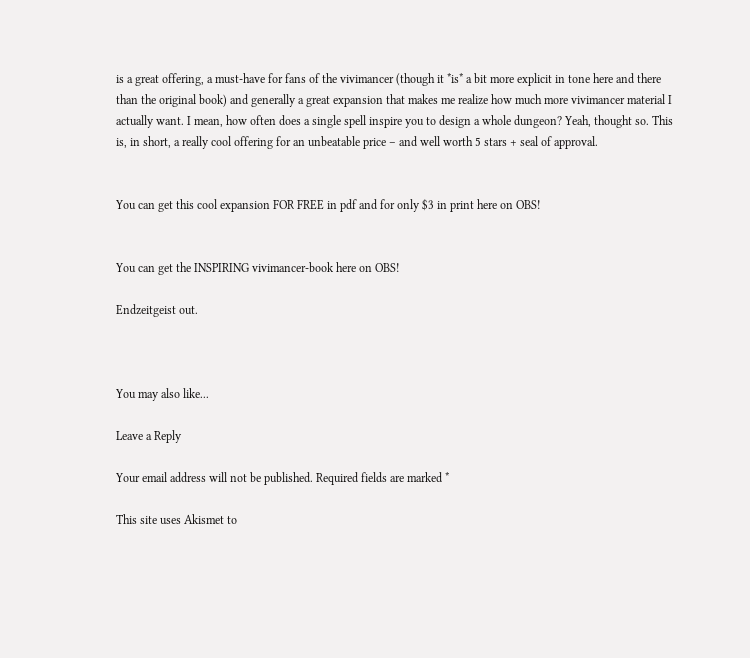is a great offering, a must-have for fans of the vivimancer (though it *is* a bit more explicit in tone here and there than the original book) and generally a great expansion that makes me realize how much more vivimancer material I actually want. I mean, how often does a single spell inspire you to design a whole dungeon? Yeah, thought so. This is, in short, a really cool offering for an unbeatable price – and well worth 5 stars + seal of approval.


You can get this cool expansion FOR FREE in pdf and for only $3 in print here on OBS!


You can get the INSPIRING vivimancer-book here on OBS!

Endzeitgeist out.



You may also like...

Leave a Reply

Your email address will not be published. Required fields are marked *

This site uses Akismet to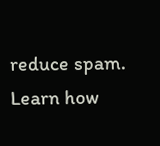reduce spam. Learn how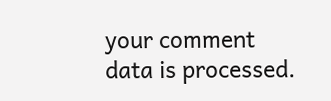your comment data is processed.